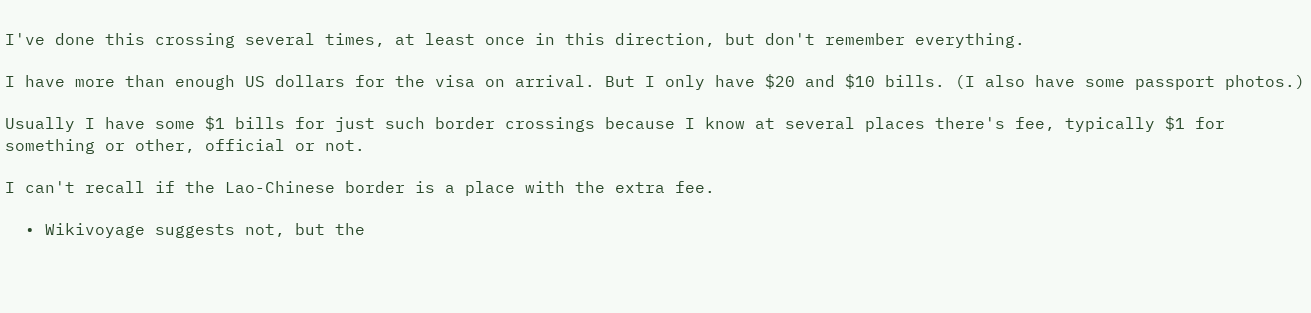I've done this crossing several times, at least once in this direction, but don't remember everything.

I have more than enough US dollars for the visa on arrival. But I only have $20 and $10 bills. (I also have some passport photos.)

Usually I have some $1 bills for just such border crossings because I know at several places there's fee, typically $1 for something or other, official or not.

I can't recall if the Lao-Chinese border is a place with the extra fee.

  • Wikivoyage suggests not, but the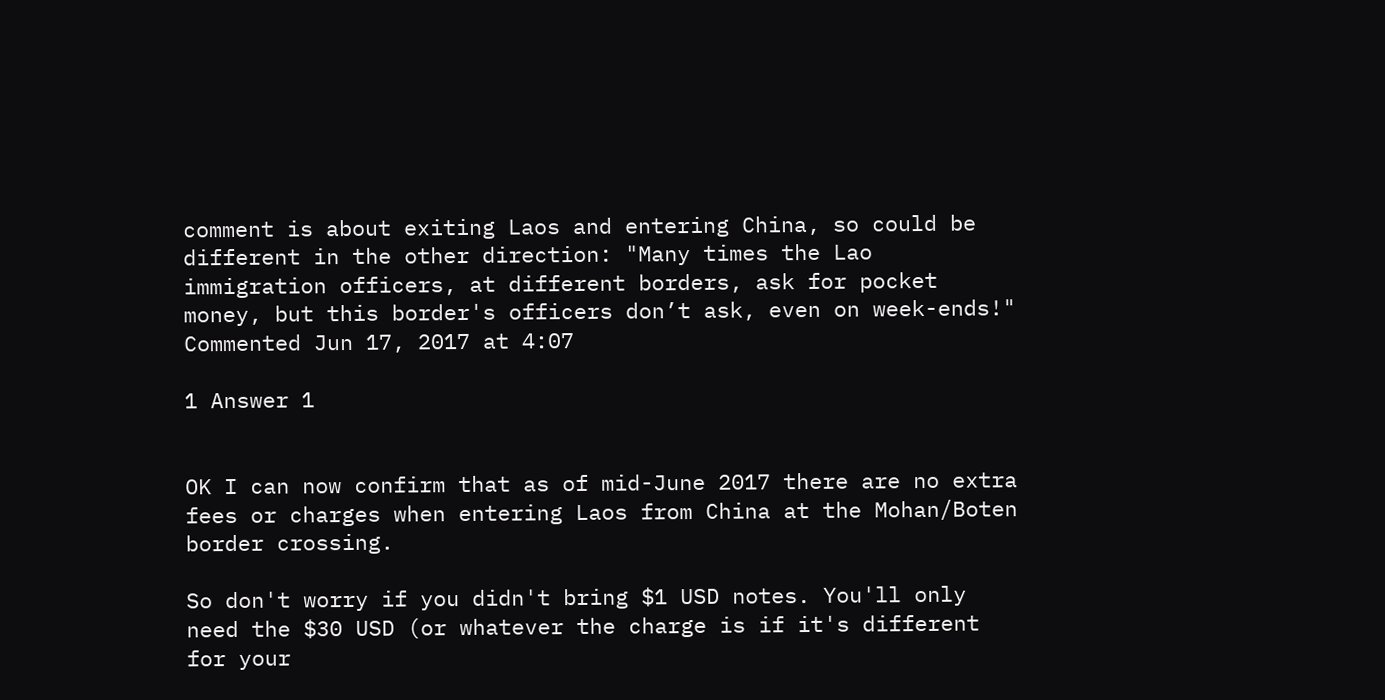comment is about exiting Laos and entering China, so could be different in the other direction: "Many times the Lao immigration officers, at different borders, ask for pocket money, but this border's officers don’t ask, even on week-ends!" Commented Jun 17, 2017 at 4:07

1 Answer 1


OK I can now confirm that as of mid-June 2017 there are no extra fees or charges when entering Laos from China at the Mohan/Boten border crossing.

So don't worry if you didn't bring $1 USD notes. You'll only need the $30 USD (or whatever the charge is if it's different for your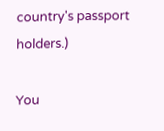country's passport holders.)

You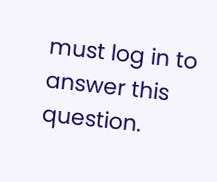must log in to answer this question.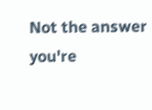Not the answer you're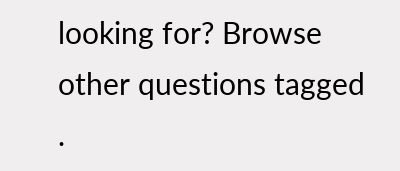looking for? Browse other questions tagged .